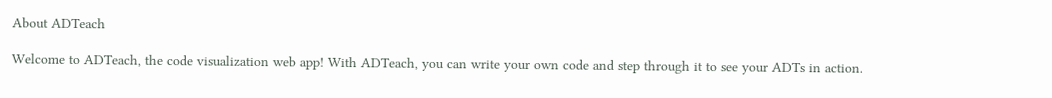About ADTeach

Welcome to ADTeach, the code visualization web app! With ADTeach, you can write your own code and step through it to see your ADTs in action.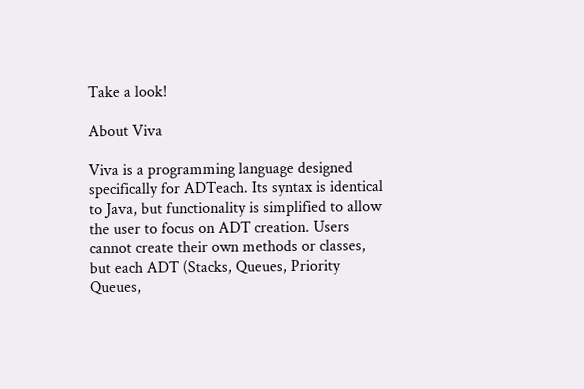Take a look!

About Viva

Viva is a programming language designed specifically for ADTeach. Its syntax is identical to Java, but functionality is simplified to allow the user to focus on ADT creation. Users cannot create their own methods or classes, but each ADT (Stacks, Queues, Priority Queues,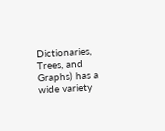Dictionaries, Trees, and Graphs) has a wide variety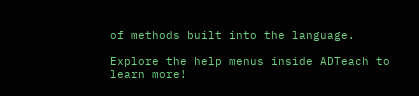of methods built into the language.

Explore the help menus inside ADTeach to learn more!